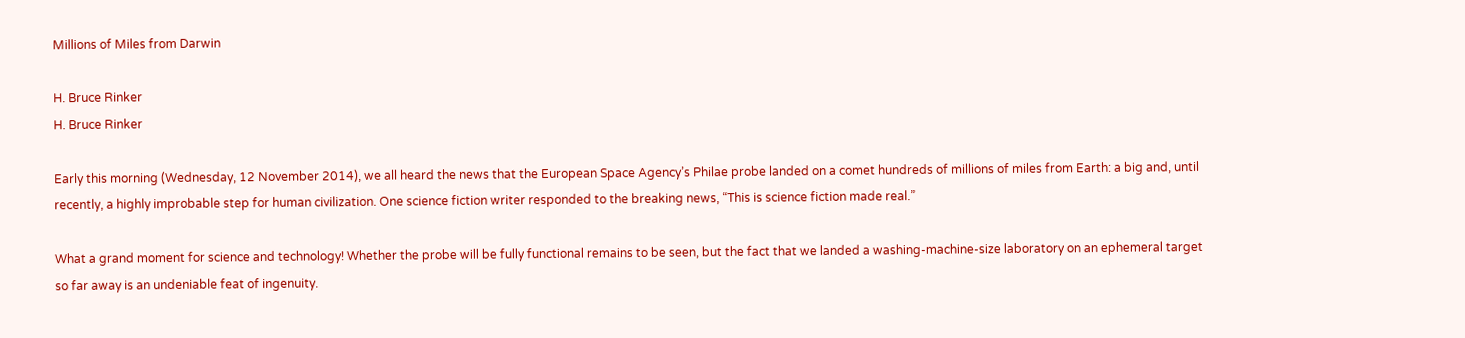Millions of Miles from Darwin

H. Bruce Rinker
H. Bruce Rinker

Early this morning (Wednesday, 12 November 2014), we all heard the news that the European Space Agency’s Philae probe landed on a comet hundreds of millions of miles from Earth: a big and, until recently, a highly improbable step for human civilization. One science fiction writer responded to the breaking news, “This is science fiction made real.”

What a grand moment for science and technology! Whether the probe will be fully functional remains to be seen, but the fact that we landed a washing-machine-size laboratory on an ephemeral target so far away is an undeniable feat of ingenuity.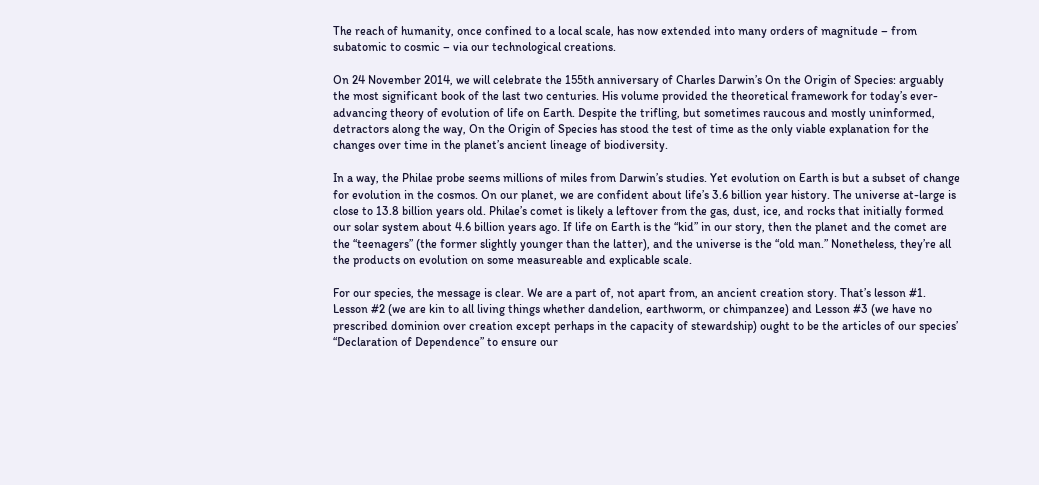The reach of humanity, once confined to a local scale, has now extended into many orders of magnitude – from subatomic to cosmic – via our technological creations.

On 24 November 2014, we will celebrate the 155th anniversary of Charles Darwin’s On the Origin of Species: arguably the most significant book of the last two centuries. His volume provided the theoretical framework for today’s ever-advancing theory of evolution of life on Earth. Despite the trifling, but sometimes raucous and mostly uninformed, detractors along the way, On the Origin of Species has stood the test of time as the only viable explanation for the changes over time in the planet’s ancient lineage of biodiversity.

In a way, the Philae probe seems millions of miles from Darwin’s studies. Yet evolution on Earth is but a subset of change for evolution in the cosmos. On our planet, we are confident about life’s 3.6 billion year history. The universe at-large is close to 13.8 billion years old. Philae’s comet is likely a leftover from the gas, dust, ice, and rocks that initially formed our solar system about 4.6 billion years ago. If life on Earth is the “kid” in our story, then the planet and the comet are the “teenagers” (the former slightly younger than the latter), and the universe is the “old man.” Nonetheless, they’re all the products on evolution on some measureable and explicable scale.

For our species, the message is clear. We are a part of, not apart from, an ancient creation story. That’s lesson #1. Lesson #2 (we are kin to all living things whether dandelion, earthworm, or chimpanzee) and Lesson #3 (we have no prescribed dominion over creation except perhaps in the capacity of stewardship) ought to be the articles of our species’ “Declaration of Dependence” to ensure our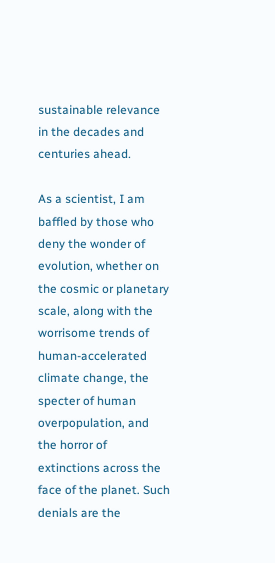sustainable relevance in the decades and centuries ahead.

As a scientist, I am baffled by those who deny the wonder of evolution, whether on the cosmic or planetary scale, along with the worrisome trends of human-accelerated climate change, the specter of human overpopulation, and the horror of extinctions across the face of the planet. Such denials are the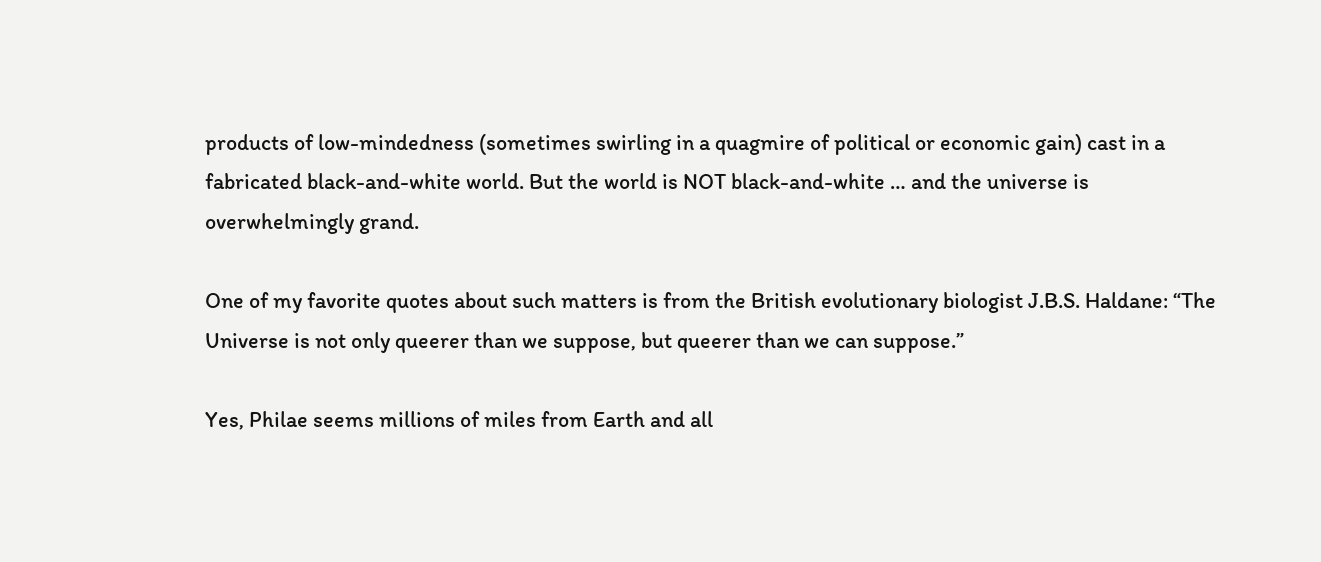products of low-mindedness (sometimes swirling in a quagmire of political or economic gain) cast in a fabricated black-and-white world. But the world is NOT black-and-white … and the universe is overwhelmingly grand.

One of my favorite quotes about such matters is from the British evolutionary biologist J.B.S. Haldane: “The Universe is not only queerer than we suppose, but queerer than we can suppose.”

Yes, Philae seems millions of miles from Earth and all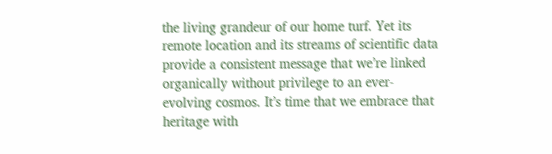the living grandeur of our home turf. Yet its remote location and its streams of scientific data provide a consistent message that we’re linked organically without privilege to an ever-evolving cosmos. It’s time that we embrace that heritage with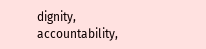dignity, accountability,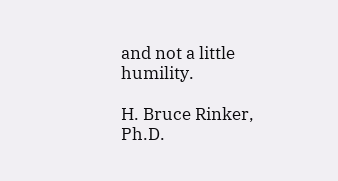and not a little humility.

H. Bruce Rinker, Ph.D.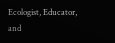Ecologist, Educator, and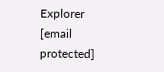Explorer
[email protected]